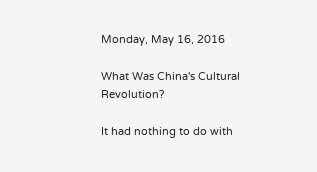Monday, May 16, 2016

What Was China's Cultural Revolution?

It had nothing to do with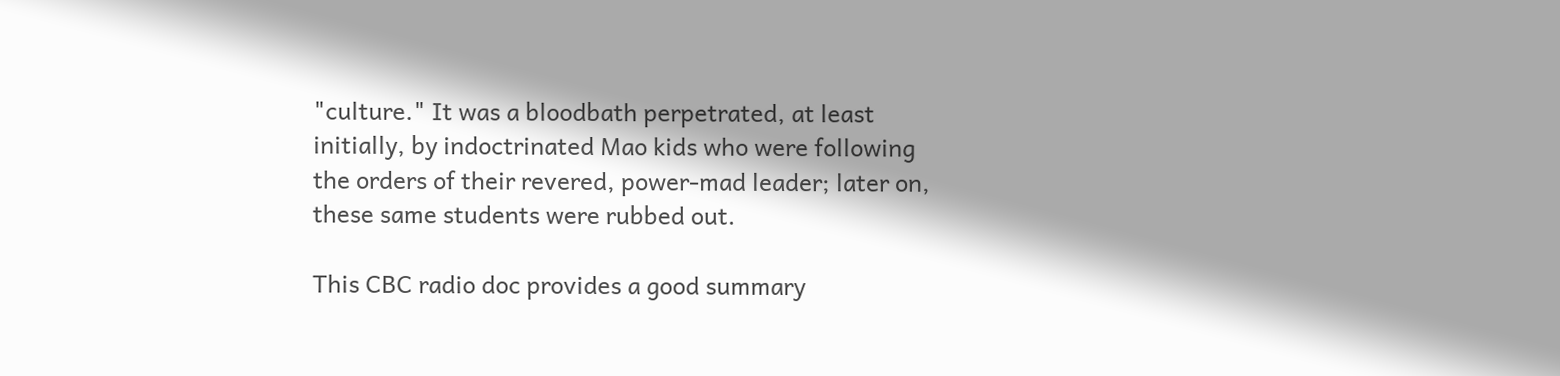"culture." It was a bloodbath perpetrated, at least initially, by indoctrinated Mao kids who were following the orders of their revered, power-mad leader; later on, these same students were rubbed out.

This CBC radio doc provides a good summary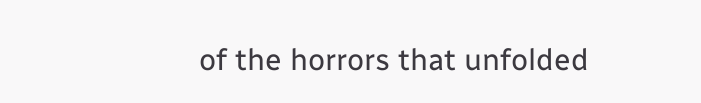of the horrors that unfolded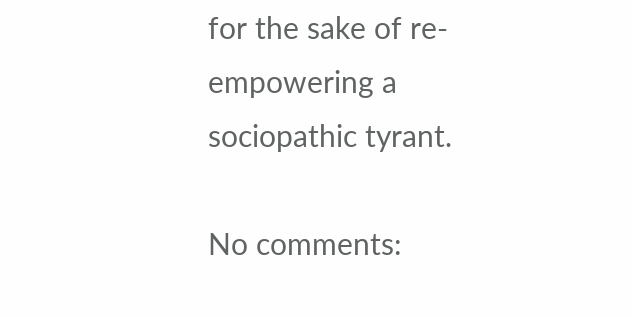for the sake of re-empowering a sociopathic tyrant.

No comments: